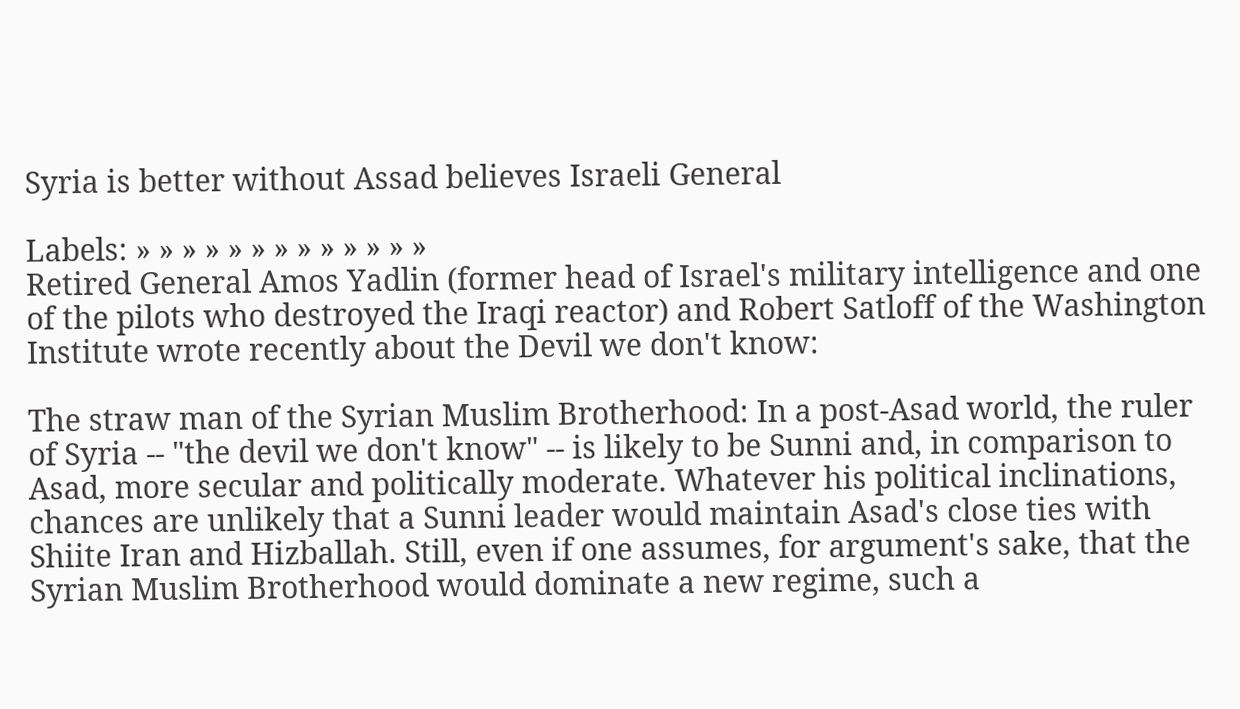Syria is better without Assad believes Israeli General

Labels: » » » » » » » » » » » » »
Retired General Amos Yadlin (former head of Israel's military intelligence and one of the pilots who destroyed the Iraqi reactor) and Robert Satloff of the Washington Institute wrote recently about the Devil we don't know:

The straw man of the Syrian Muslim Brotherhood: In a post-Asad world, the ruler of Syria -- "the devil we don't know" -- is likely to be Sunni and, in comparison to Asad, more secular and politically moderate. Whatever his political inclinations, chances are unlikely that a Sunni leader would maintain Asad's close ties with Shiite Iran and Hizballah. Still, even if one assumes, for argument's sake, that the Syrian Muslim Brotherhood would dominate a new regime, such a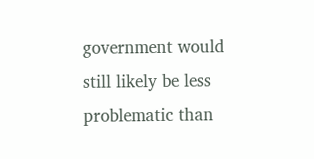government would still likely be less problematic than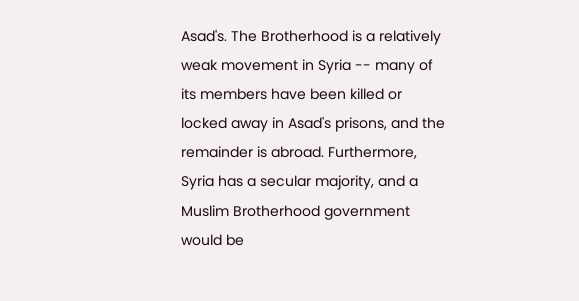Asad's. The Brotherhood is a relatively weak movement in Syria -- many of its members have been killed or locked away in Asad's prisons, and the remainder is abroad. Furthermore, Syria has a secular majority, and a Muslim Brotherhood government would be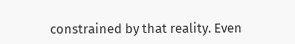constrained by that reality. Even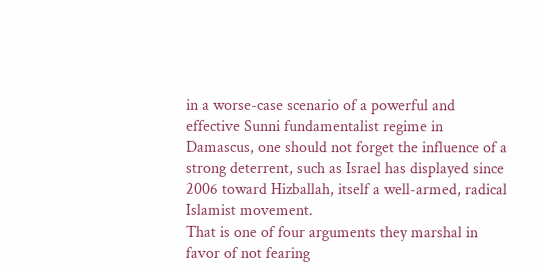in a worse-case scenario of a powerful and effective Sunni fundamentalist regime in Damascus, one should not forget the influence of a strong deterrent, such as Israel has displayed since 2006 toward Hizballah, itself a well-armed, radical Islamist movement.
That is one of four arguments they marshal in favor of not fearing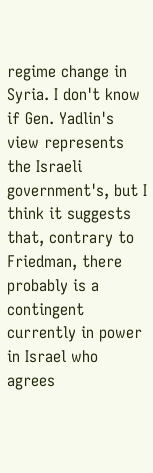regime change in Syria. I don't know if Gen. Yadlin's view represents the Israeli government's, but I think it suggests that, contrary to Friedman, there probably is a contingent currently in power in Israel who agrees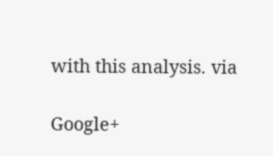with this analysis. via

Google+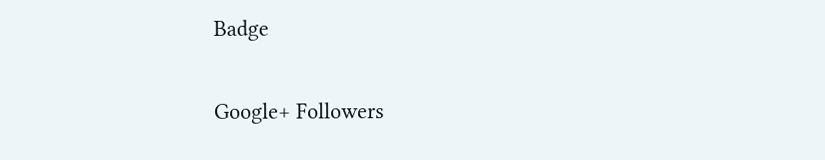Badge

Google+ Followers